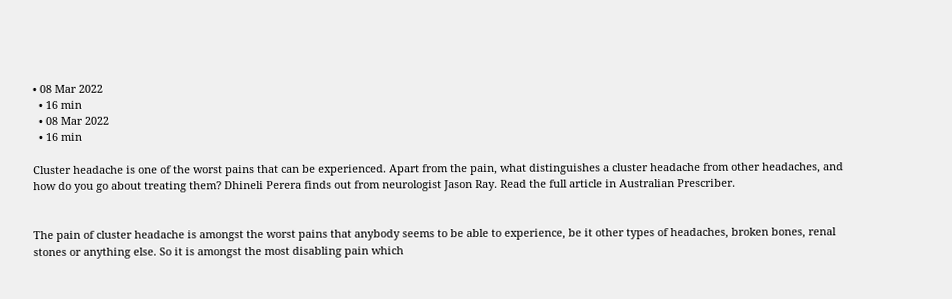• 08 Mar 2022
  • 16 min
  • 08 Mar 2022
  • 16 min

Cluster headache is one of the worst pains that can be experienced. Apart from the pain, what distinguishes a cluster headache from other headaches, and how do you go about treating them? Dhineli Perera finds out from neurologist Jason Ray. Read the full article in Australian Prescriber.


The pain of cluster headache is amongst the worst pains that anybody seems to be able to experience, be it other types of headaches, broken bones, renal stones or anything else. So it is amongst the most disabling pain which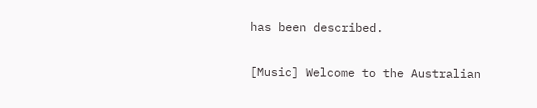has been described.

[Music] Welcome to the Australian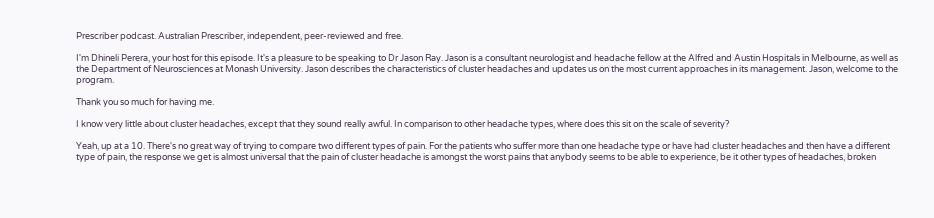Prescriber podcast. Australian Prescriber, independent, peer-reviewed and free.

I'm Dhineli Perera, your host for this episode. It's a pleasure to be speaking to Dr Jason Ray. Jason is a consultant neurologist and headache fellow at the Alfred and Austin Hospitals in Melbourne, as well as the Department of Neurosciences at Monash University. Jason describes the characteristics of cluster headaches and updates us on the most current approaches in its management. Jason, welcome to the program.

Thank you so much for having me.

I know very little about cluster headaches, except that they sound really awful. In comparison to other headache types, where does this sit on the scale of severity?

Yeah, up at a 10. There's no great way of trying to compare two different types of pain. For the patients who suffer more than one headache type or have had cluster headaches and then have a different type of pain, the response we get is almost universal that the pain of cluster headache is amongst the worst pains that anybody seems to be able to experience, be it other types of headaches, broken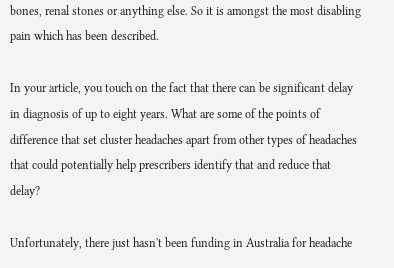bones, renal stones or anything else. So it is amongst the most disabling pain which has been described.

In your article, you touch on the fact that there can be significant delay in diagnosis of up to eight years. What are some of the points of difference that set cluster headaches apart from other types of headaches that could potentially help prescribers identify that and reduce that delay?

Unfortunately, there just hasn't been funding in Australia for headache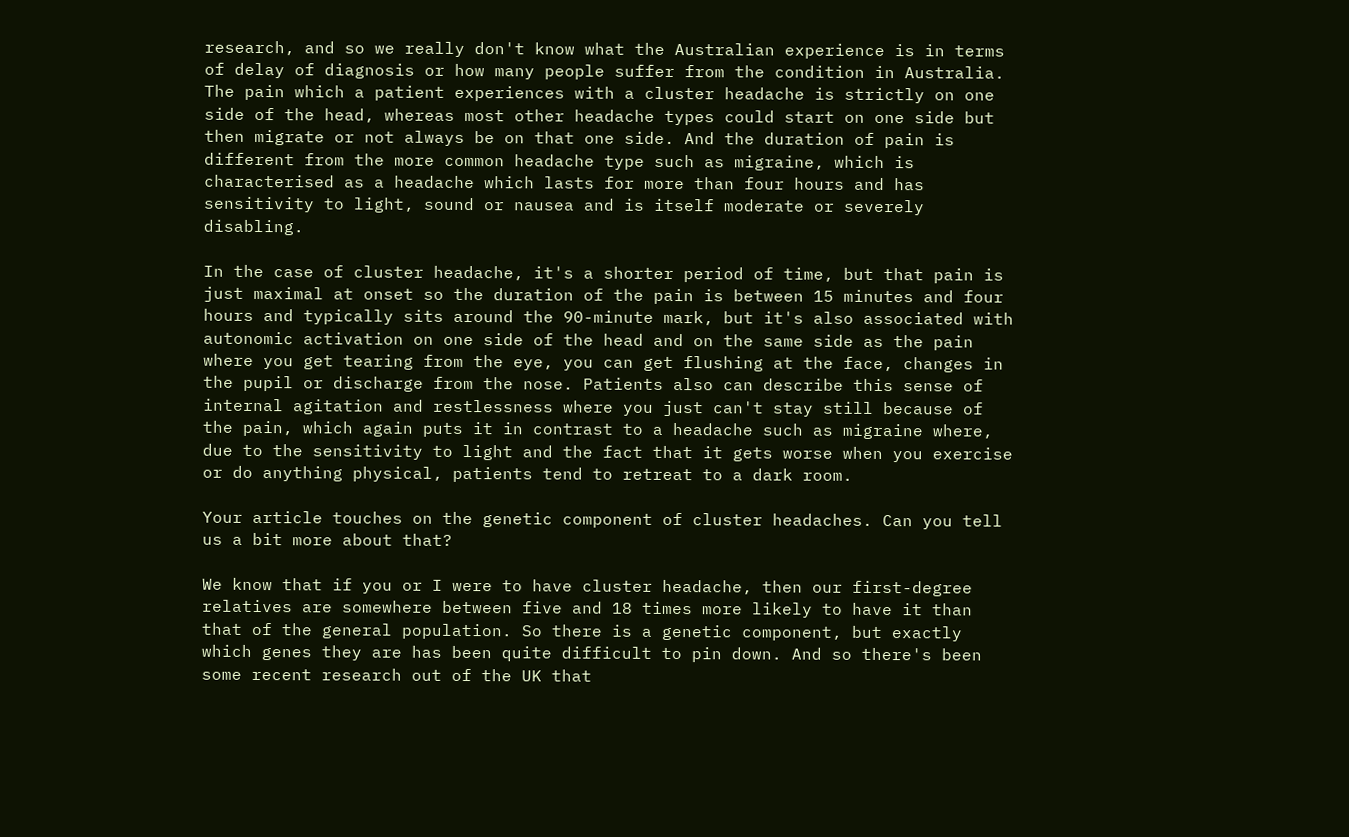research, and so we really don't know what the Australian experience is in terms of delay of diagnosis or how many people suffer from the condition in Australia. The pain which a patient experiences with a cluster headache is strictly on one side of the head, whereas most other headache types could start on one side but then migrate or not always be on that one side. And the duration of pain is different from the more common headache type such as migraine, which is characterised as a headache which lasts for more than four hours and has sensitivity to light, sound or nausea and is itself moderate or severely disabling.

In the case of cluster headache, it's a shorter period of time, but that pain is just maximal at onset so the duration of the pain is between 15 minutes and four hours and typically sits around the 90-minute mark, but it's also associated with autonomic activation on one side of the head and on the same side as the pain where you get tearing from the eye, you can get flushing at the face, changes in the pupil or discharge from the nose. Patients also can describe this sense of internal agitation and restlessness where you just can't stay still because of the pain, which again puts it in contrast to a headache such as migraine where, due to the sensitivity to light and the fact that it gets worse when you exercise or do anything physical, patients tend to retreat to a dark room.

Your article touches on the genetic component of cluster headaches. Can you tell us a bit more about that?

We know that if you or I were to have cluster headache, then our first-degree relatives are somewhere between five and 18 times more likely to have it than that of the general population. So there is a genetic component, but exactly which genes they are has been quite difficult to pin down. And so there's been some recent research out of the UK that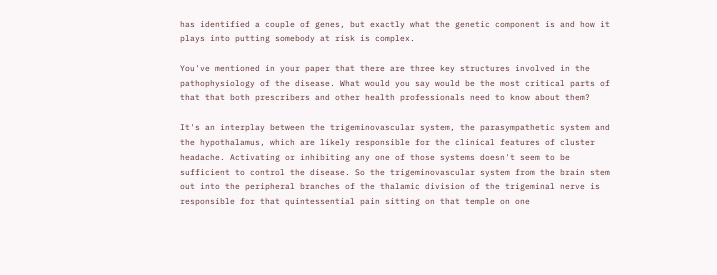has identified a couple of genes, but exactly what the genetic component is and how it plays into putting somebody at risk is complex.

You've mentioned in your paper that there are three key structures involved in the pathophysiology of the disease. What would you say would be the most critical parts of that that both prescribers and other health professionals need to know about them?

It's an interplay between the trigeminovascular system, the parasympathetic system and the hypothalamus, which are likely responsible for the clinical features of cluster headache. Activating or inhibiting any one of those systems doesn't seem to be sufficient to control the disease. So the trigeminovascular system from the brain stem out into the peripheral branches of the thalamic division of the trigeminal nerve is responsible for that quintessential pain sitting on that temple on one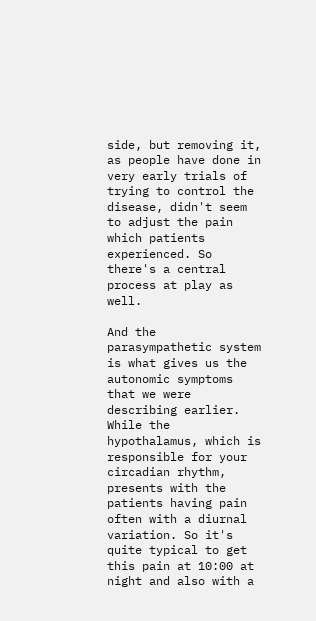side, but removing it, as people have done in very early trials of trying to control the disease, didn't seem to adjust the pain which patients experienced. So there's a central process at play as well.

And the parasympathetic system is what gives us the autonomic symptoms that we were describing earlier. While the hypothalamus, which is responsible for your circadian rhythm, presents with the patients having pain often with a diurnal variation. So it's quite typical to get this pain at 10:00 at night and also with a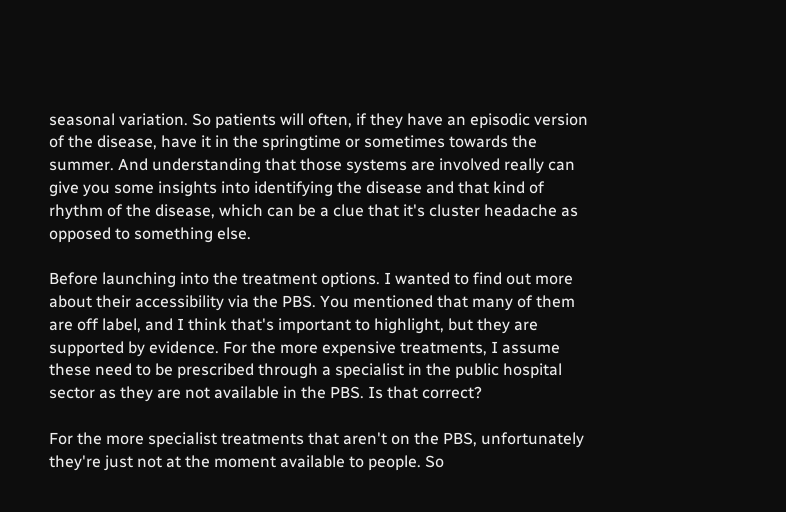seasonal variation. So patients will often, if they have an episodic version of the disease, have it in the springtime or sometimes towards the summer. And understanding that those systems are involved really can give you some insights into identifying the disease and that kind of rhythm of the disease, which can be a clue that it's cluster headache as opposed to something else.

Before launching into the treatment options. I wanted to find out more about their accessibility via the PBS. You mentioned that many of them are off label, and I think that's important to highlight, but they are supported by evidence. For the more expensive treatments, I assume these need to be prescribed through a specialist in the public hospital sector as they are not available in the PBS. Is that correct?

For the more specialist treatments that aren't on the PBS, unfortunately they're just not at the moment available to people. So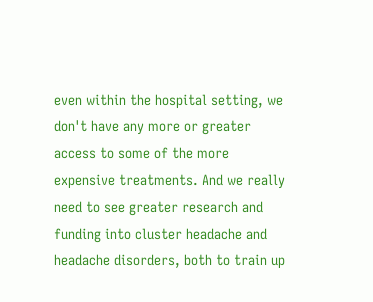even within the hospital setting, we don't have any more or greater access to some of the more expensive treatments. And we really need to see greater research and funding into cluster headache and headache disorders, both to train up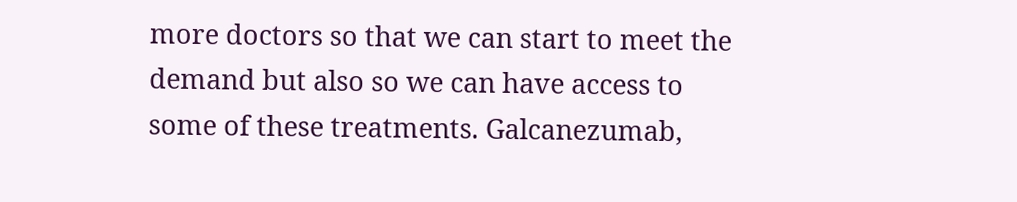more doctors so that we can start to meet the demand but also so we can have access to some of these treatments. Galcanezumab,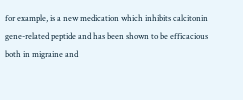for example, is a new medication which inhibits calcitonin gene-related peptide and has been shown to be efficacious both in migraine and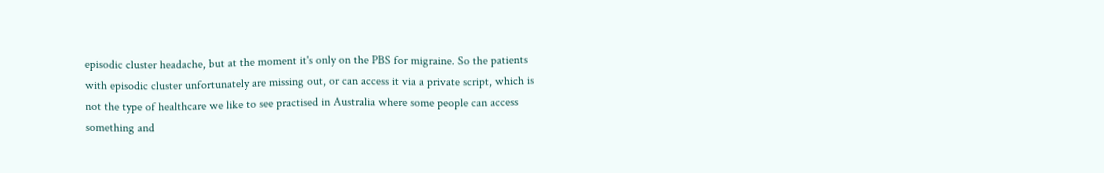episodic cluster headache, but at the moment it's only on the PBS for migraine. So the patients with episodic cluster unfortunately are missing out, or can access it via a private script, which is not the type of healthcare we like to see practised in Australia where some people can access something and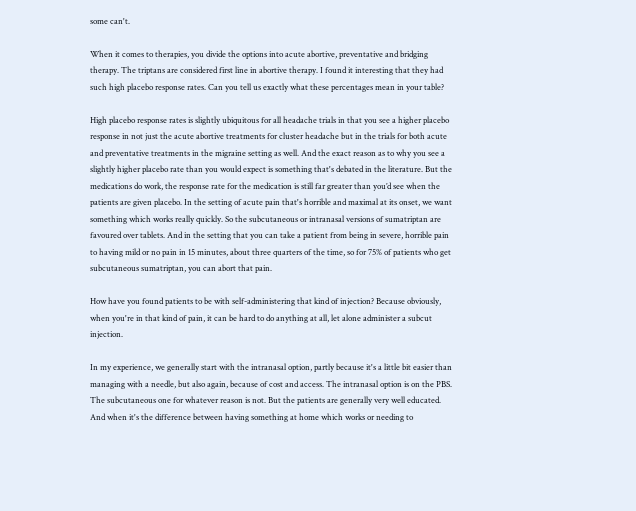some can't.

When it comes to therapies, you divide the options into acute abortive, preventative and bridging therapy. The triptans are considered first line in abortive therapy. I found it interesting that they had such high placebo response rates. Can you tell us exactly what these percentages mean in your table?

High placebo response rates is slightly ubiquitous for all headache trials in that you see a higher placebo response in not just the acute abortive treatments for cluster headache but in the trials for both acute and preventative treatments in the migraine setting as well. And the exact reason as to why you see a slightly higher placebo rate than you would expect is something that's debated in the literature. But the medications do work, the response rate for the medication is still far greater than you’d see when the patients are given placebo. In the setting of acute pain that's horrible and maximal at its onset, we want something which works really quickly. So the subcutaneous or intranasal versions of sumatriptan are favoured over tablets. And in the setting that you can take a patient from being in severe, horrible pain to having mild or no pain in 15 minutes, about three quarters of the time, so for 75% of patients who get subcutaneous sumatriptan, you can abort that pain.

How have you found patients to be with self-administering that kind of injection? Because obviously, when you're in that kind of pain, it can be hard to do anything at all, let alone administer a subcut injection.

In my experience, we generally start with the intranasal option, partly because it's a little bit easier than managing with a needle, but also again, because of cost and access. The intranasal option is on the PBS. The subcutaneous one for whatever reason is not. But the patients are generally very well educated. And when it's the difference between having something at home which works or needing to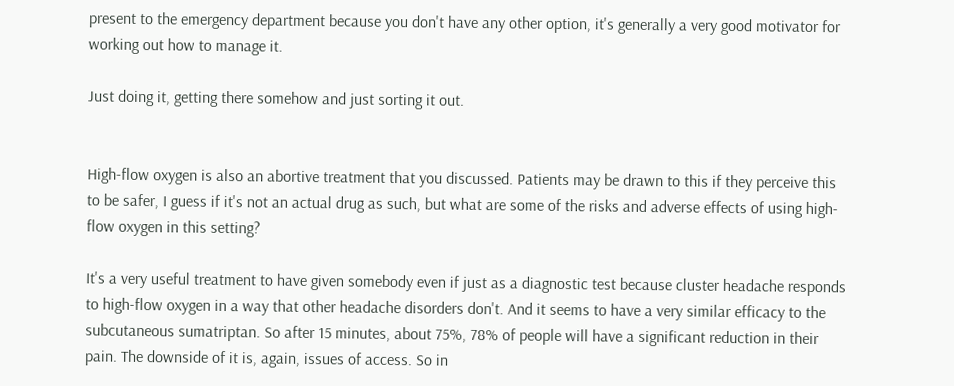present to the emergency department because you don't have any other option, it's generally a very good motivator for working out how to manage it.

Just doing it, getting there somehow and just sorting it out.


High-flow oxygen is also an abortive treatment that you discussed. Patients may be drawn to this if they perceive this to be safer, I guess if it's not an actual drug as such, but what are some of the risks and adverse effects of using high-flow oxygen in this setting?

It's a very useful treatment to have given somebody even if just as a diagnostic test because cluster headache responds to high-flow oxygen in a way that other headache disorders don't. And it seems to have a very similar efficacy to the subcutaneous sumatriptan. So after 15 minutes, about 75%, 78% of people will have a significant reduction in their pain. The downside of it is, again, issues of access. So in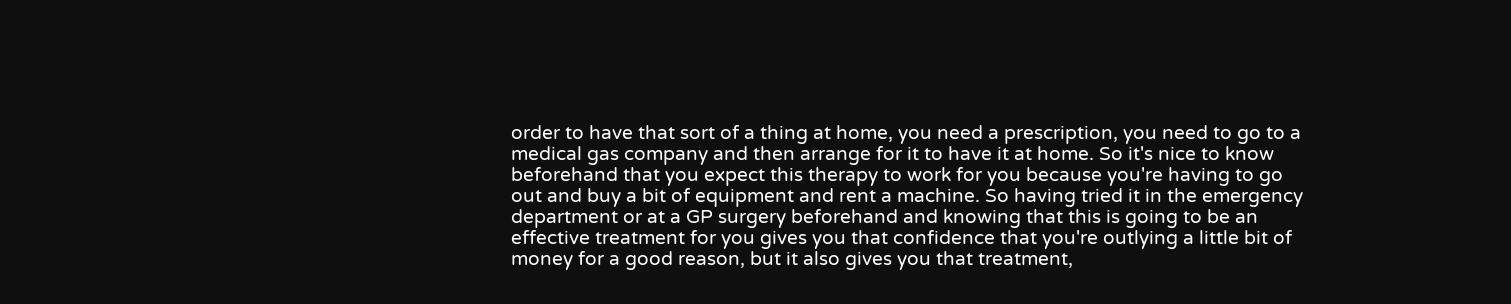order to have that sort of a thing at home, you need a prescription, you need to go to a medical gas company and then arrange for it to have it at home. So it's nice to know beforehand that you expect this therapy to work for you because you're having to go out and buy a bit of equipment and rent a machine. So having tried it in the emergency department or at a GP surgery beforehand and knowing that this is going to be an effective treatment for you gives you that confidence that you're outlying a little bit of money for a good reason, but it also gives you that treatment,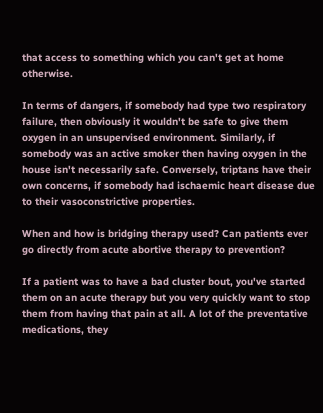that access to something which you can't get at home otherwise.

In terms of dangers, if somebody had type two respiratory failure, then obviously it wouldn't be safe to give them oxygen in an unsupervised environment. Similarly, if somebody was an active smoker then having oxygen in the house isn't necessarily safe. Conversely, triptans have their own concerns, if somebody had ischaemic heart disease due to their vasoconstrictive properties.

When and how is bridging therapy used? Can patients ever go directly from acute abortive therapy to prevention?

If a patient was to have a bad cluster bout, you've started them on an acute therapy but you very quickly want to stop them from having that pain at all. A lot of the preventative medications, they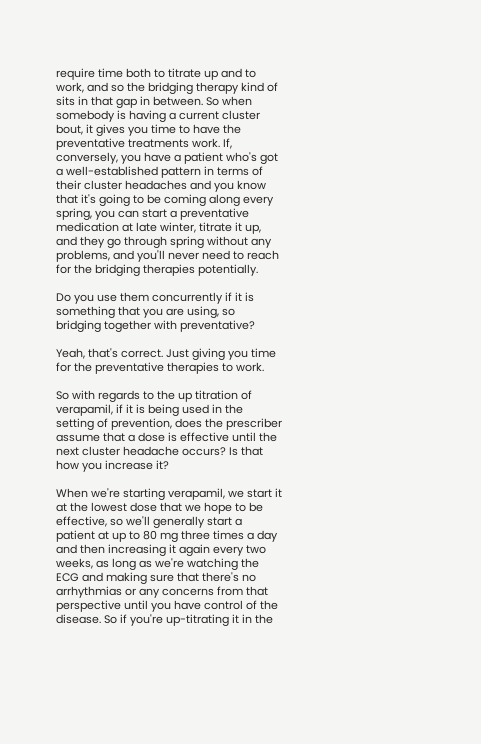require time both to titrate up and to work, and so the bridging therapy kind of sits in that gap in between. So when somebody is having a current cluster bout, it gives you time to have the preventative treatments work. If, conversely, you have a patient who's got a well-established pattern in terms of their cluster headaches and you know that it's going to be coming along every spring, you can start a preventative medication at late winter, titrate it up, and they go through spring without any problems, and you'll never need to reach for the bridging therapies potentially.

Do you use them concurrently if it is something that you are using, so bridging together with preventative?

Yeah, that's correct. Just giving you time for the preventative therapies to work.

So with regards to the up titration of verapamil, if it is being used in the setting of prevention, does the prescriber assume that a dose is effective until the next cluster headache occurs? Is that how you increase it?

When we're starting verapamil, we start it at the lowest dose that we hope to be effective, so we'll generally start a patient at up to 80 mg three times a day and then increasing it again every two weeks, as long as we're watching the ECG and making sure that there's no arrhythmias or any concerns from that perspective until you have control of the disease. So if you're up-titrating it in the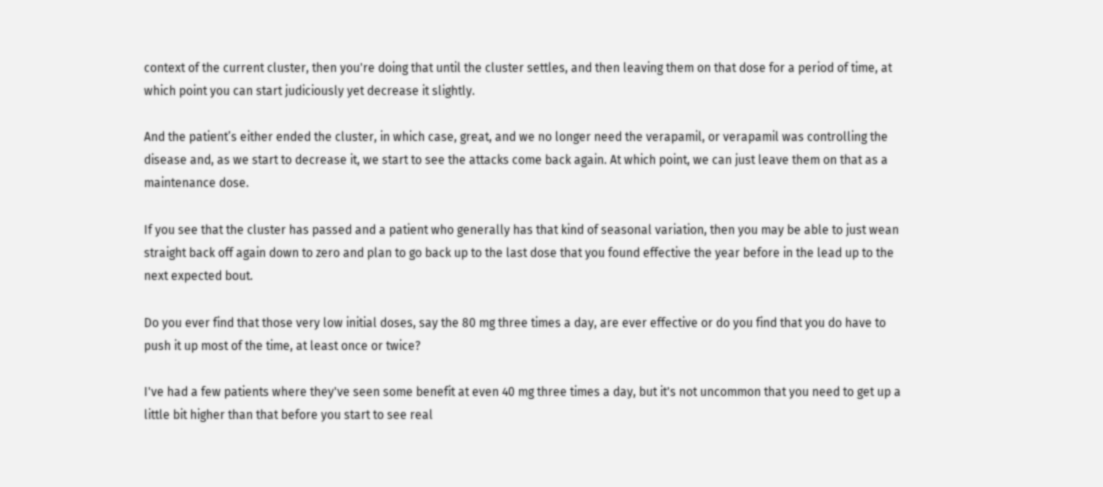context of the current cluster, then you're doing that until the cluster settles, and then leaving them on that dose for a period of time, at which point you can start judiciously yet decrease it slightly.

And the patient’s either ended the cluster, in which case, great, and we no longer need the verapamil, or verapamil was controlling the disease and, as we start to decrease it, we start to see the attacks come back again. At which point, we can just leave them on that as a maintenance dose.

If you see that the cluster has passed and a patient who generally has that kind of seasonal variation, then you may be able to just wean straight back off again down to zero and plan to go back up to the last dose that you found effective the year before in the lead up to the next expected bout.

Do you ever find that those very low initial doses, say the 80 mg three times a day, are ever effective or do you find that you do have to push it up most of the time, at least once or twice?

I've had a few patients where they've seen some benefit at even 40 mg three times a day, but it's not uncommon that you need to get up a little bit higher than that before you start to see real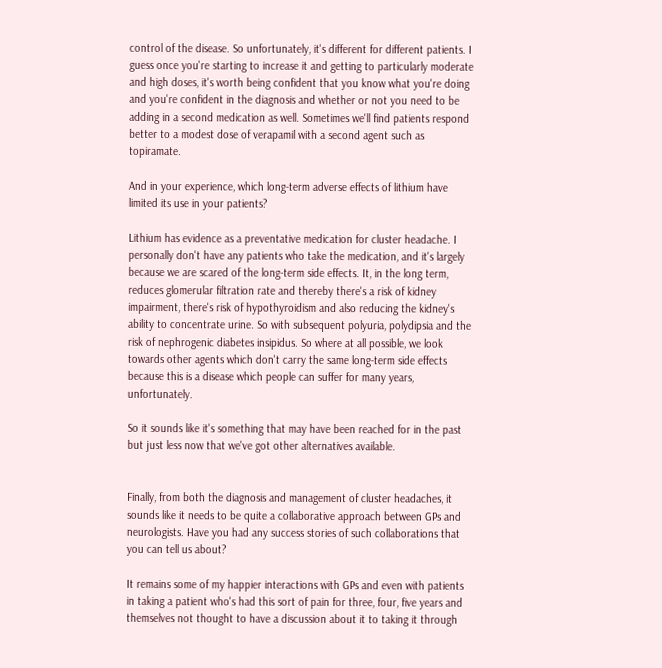control of the disease. So unfortunately, it's different for different patients. I guess once you're starting to increase it and getting to particularly moderate and high doses, it's worth being confident that you know what you're doing and you're confident in the diagnosis and whether or not you need to be adding in a second medication as well. Sometimes we'll find patients respond better to a modest dose of verapamil with a second agent such as topiramate.

And in your experience, which long-term adverse effects of lithium have limited its use in your patients?

Lithium has evidence as a preventative medication for cluster headache. I personally don't have any patients who take the medication, and it's largely because we are scared of the long-term side effects. It, in the long term, reduces glomerular filtration rate and thereby there's a risk of kidney impairment, there's risk of hypothyroidism and also reducing the kidney's ability to concentrate urine. So with subsequent polyuria, polydipsia and the risk of nephrogenic diabetes insipidus. So where at all possible, we look towards other agents which don't carry the same long-term side effects because this is a disease which people can suffer for many years, unfortunately.

So it sounds like it's something that may have been reached for in the past but just less now that we've got other alternatives available.


Finally, from both the diagnosis and management of cluster headaches, it sounds like it needs to be quite a collaborative approach between GPs and neurologists. Have you had any success stories of such collaborations that you can tell us about?

It remains some of my happier interactions with GPs and even with patients in taking a patient who's had this sort of pain for three, four, five years and themselves not thought to have a discussion about it to taking it through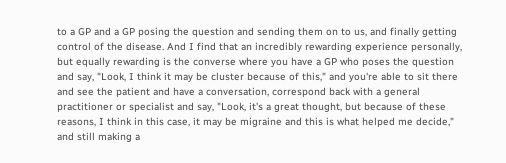to a GP and a GP posing the question and sending them on to us, and finally getting control of the disease. And I find that an incredibly rewarding experience personally, but equally rewarding is the converse where you have a GP who poses the question and say, "Look, I think it may be cluster because of this," and you're able to sit there and see the patient and have a conversation, correspond back with a general practitioner or specialist and say, "Look, it's a great thought, but because of these reasons, I think in this case, it may be migraine and this is what helped me decide," and still making a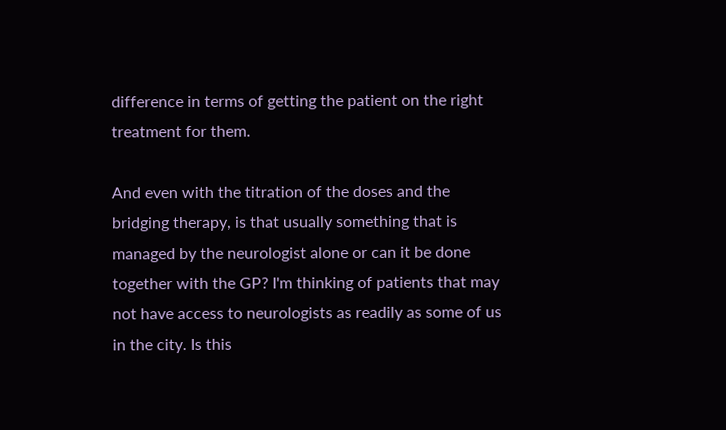difference in terms of getting the patient on the right treatment for them.

And even with the titration of the doses and the bridging therapy, is that usually something that is managed by the neurologist alone or can it be done together with the GP? I'm thinking of patients that may not have access to neurologists as readily as some of us in the city. Is this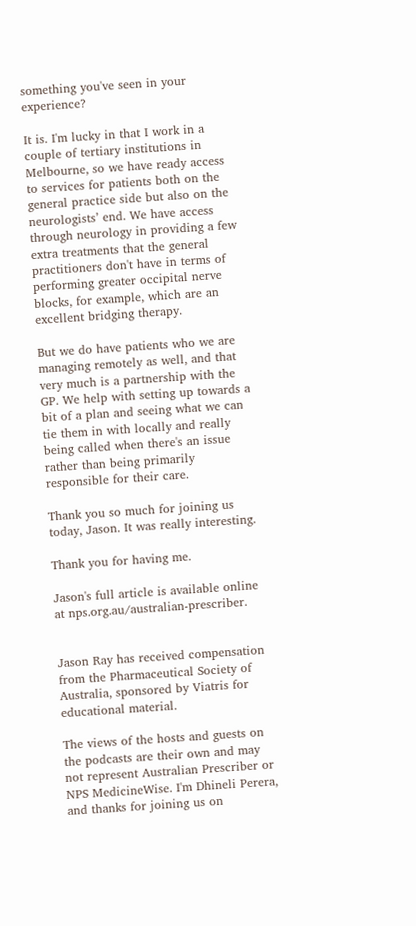something you've seen in your experience?

It is. I'm lucky in that I work in a couple of tertiary institutions in Melbourne, so we have ready access to services for patients both on the general practice side but also on the neurologists’ end. We have access through neurology in providing a few extra treatments that the general practitioners don't have in terms of performing greater occipital nerve blocks, for example, which are an excellent bridging therapy.

But we do have patients who we are managing remotely as well, and that very much is a partnership with the GP. We help with setting up towards a bit of a plan and seeing what we can tie them in with locally and really being called when there's an issue rather than being primarily responsible for their care.

Thank you so much for joining us today, Jason. It was really interesting.

Thank you for having me.

Jason's full article is available online at nps.org.au/australian-prescriber.


Jason Ray has received compensation from the Pharmaceutical Society of Australia, sponsored by Viatris for educational material.

The views of the hosts and guests on the podcasts are their own and may not represent Australian Prescriber or NPS MedicineWise. I'm Dhineli Perera, and thanks for joining us on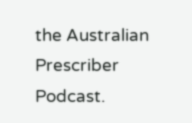the Australian Prescriber Podcast.